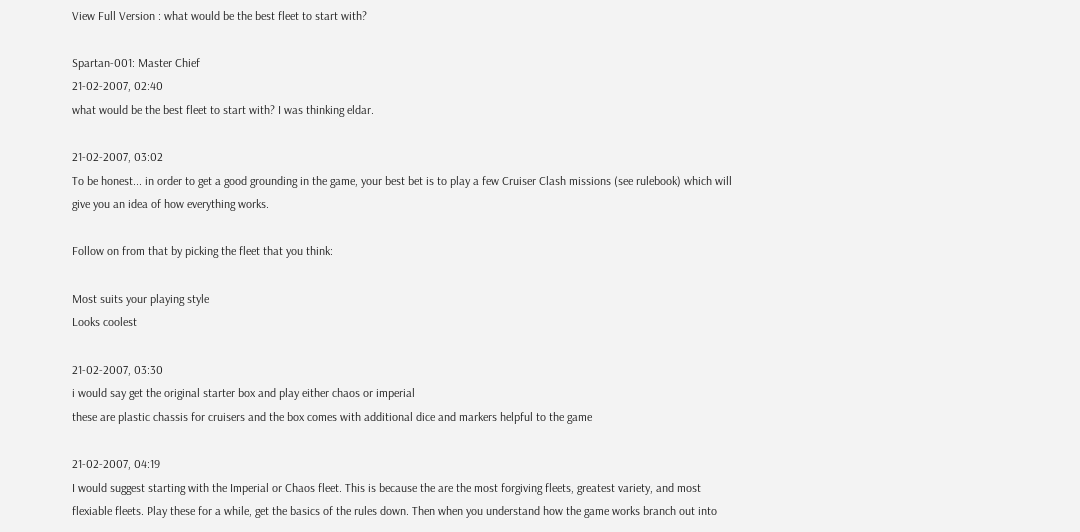View Full Version : what would be the best fleet to start with?

Spartan-001: Master Chief
21-02-2007, 02:40
what would be the best fleet to start with? I was thinking eldar.

21-02-2007, 03:02
To be honest... in order to get a good grounding in the game, your best bet is to play a few Cruiser Clash missions (see rulebook) which will give you an idea of how everything works.

Follow on from that by picking the fleet that you think:

Most suits your playing style
Looks coolest

21-02-2007, 03:30
i would say get the original starter box and play either chaos or imperial
these are plastic chassis for cruisers and the box comes with additional dice and markers helpful to the game

21-02-2007, 04:19
I would suggest starting with the Imperial or Chaos fleet. This is because the are the most forgiving fleets, greatest variety, and most flexiable fleets. Play these for a while, get the basics of the rules down. Then when you understand how the game works branch out into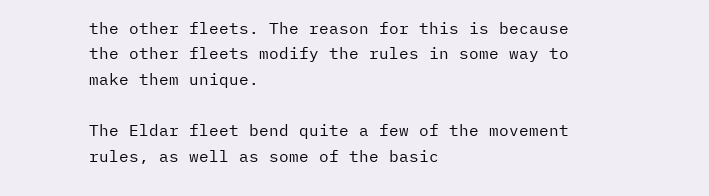the other fleets. The reason for this is because the other fleets modify the rules in some way to make them unique.

The Eldar fleet bend quite a few of the movement rules, as well as some of the basic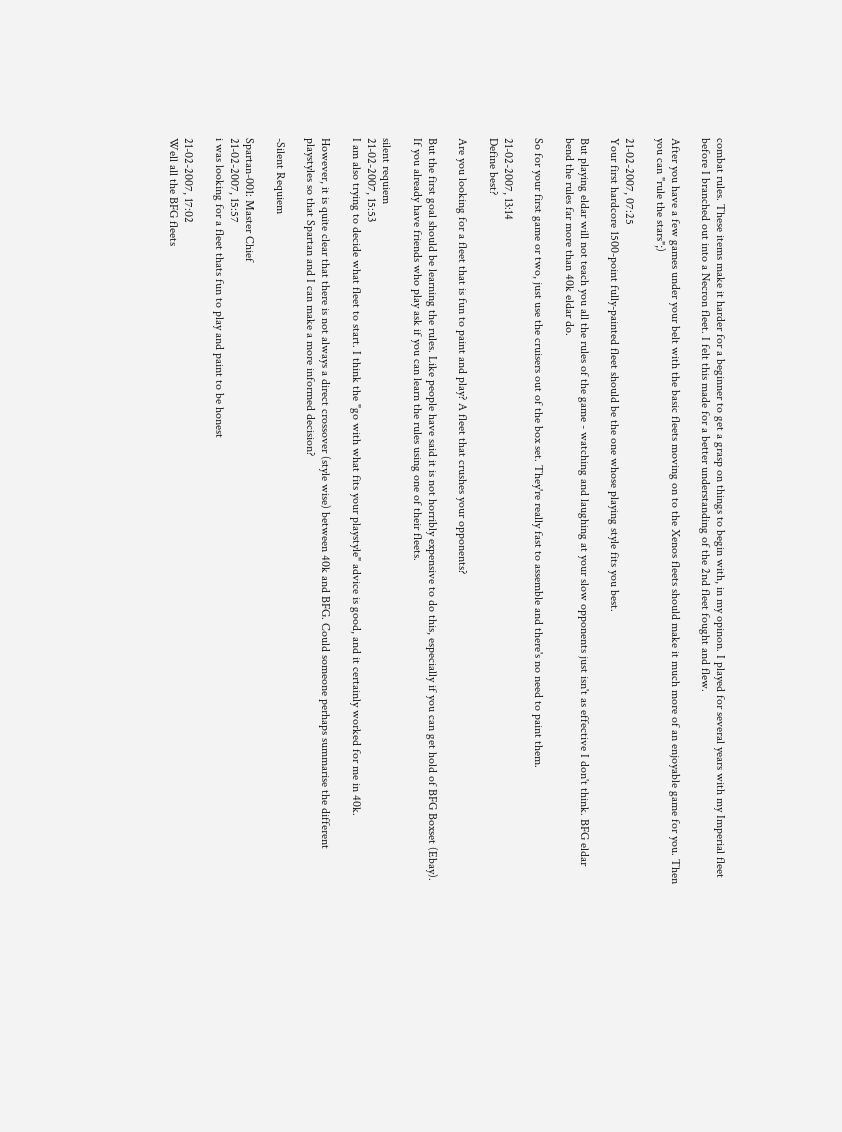combat rules. These items make it harder for a beginner to get a grasp on things to begin with, in my opinon. I played for several years with my Imperial fleet before I branched out into a Necron fleet. I felt this made for a better understanding of the 2nd fleet fought and flew.

After you have a few games under your belt with the basic fleets moving on to the Xenos fleets should make it much more of an enjoyable game for you. Then you can "rule the stars";)

21-02-2007, 07:25
Your first hardcore 1500-point fully-painted fleet should be the one whose playing style fits you best.

But playing eldar will not teach you all the rules of the game - watching and laughing at your slow opponents just isn't as effective I don't think. BFG eldar bend the rules far more than 40k eldar do.

So for your first game or two, just use the cruisers out of the box set. They're really fast to assemble and there's no need to paint them.

21-02-2007, 13:14
Define best?

Are you looking for a fleet that is fun to paint and play? A fleet that crushes your opponents?

But the first goal should be learning the rules. Like people have said it is not horribly expensive to do this, especially if you can get hold of BFG Boxset (Ebay). If you already have friends who play ask if you can learn the rules using one of their fleets.

silent requiem
21-02-2007, 15:53
I am also trying to decide what fleet to start. I think the "go with what fits your playstyle" advice is good, and it certainly worked for me in 40k.

However, it is quite clear that there is not always a direct crossover (style wise) between 40k and BFG. Could someone perhaps summarise the different playstyles so that Spartan and I can make a more informed decision?

-Silent Requiem

Spartan-001: Master Chief
21-02-2007, 15:57
i was looking for a fleet thats fun to play and paint to be honest

21-02-2007, 17:02
Well all the BFG fleets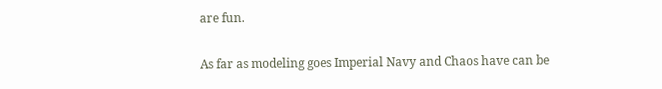are fun.

As far as modeling goes Imperial Navy and Chaos have can be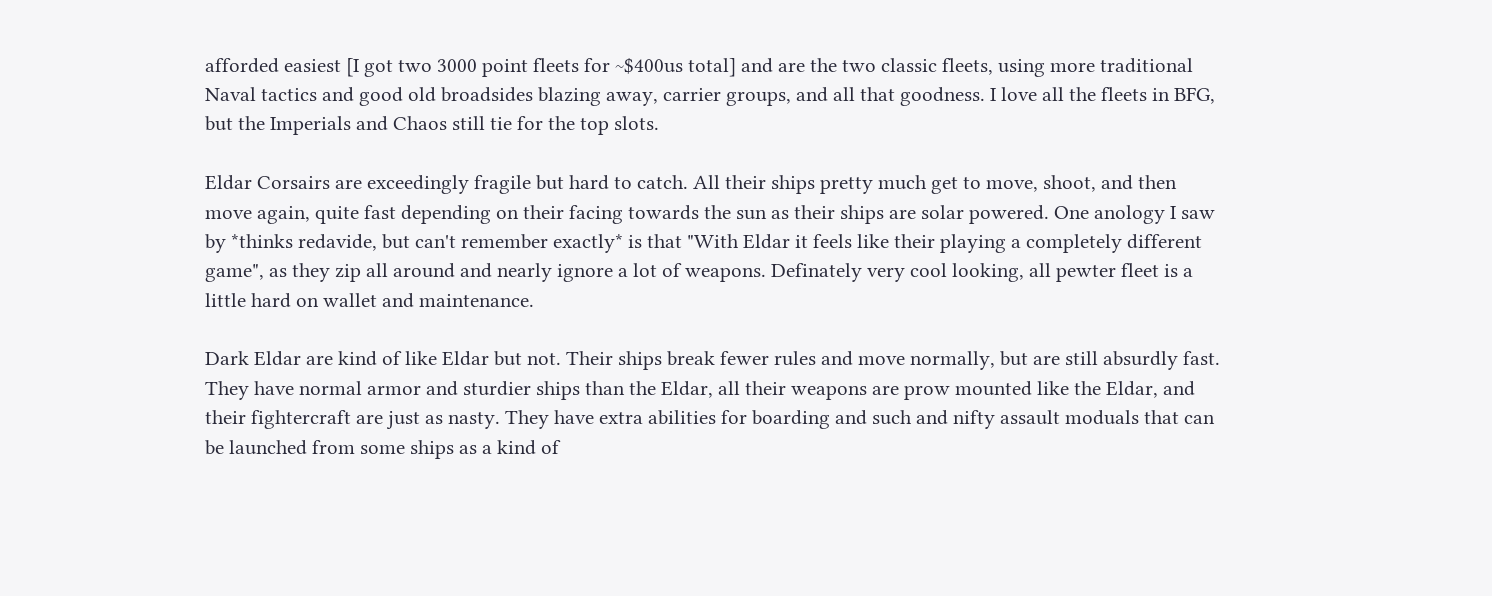afforded easiest [I got two 3000 point fleets for ~$400us total] and are the two classic fleets, using more traditional Naval tactics and good old broadsides blazing away, carrier groups, and all that goodness. I love all the fleets in BFG, but the Imperials and Chaos still tie for the top slots.

Eldar Corsairs are exceedingly fragile but hard to catch. All their ships pretty much get to move, shoot, and then move again, quite fast depending on their facing towards the sun as their ships are solar powered. One anology I saw by *thinks redavide, but can't remember exactly* is that "With Eldar it feels like their playing a completely different game", as they zip all around and nearly ignore a lot of weapons. Definately very cool looking, all pewter fleet is a little hard on wallet and maintenance.

Dark Eldar are kind of like Eldar but not. Their ships break fewer rules and move normally, but are still absurdly fast. They have normal armor and sturdier ships than the Eldar, all their weapons are prow mounted like the Eldar, and their fightercraft are just as nasty. They have extra abilities for boarding and such and nifty assault moduals that can be launched from some ships as a kind of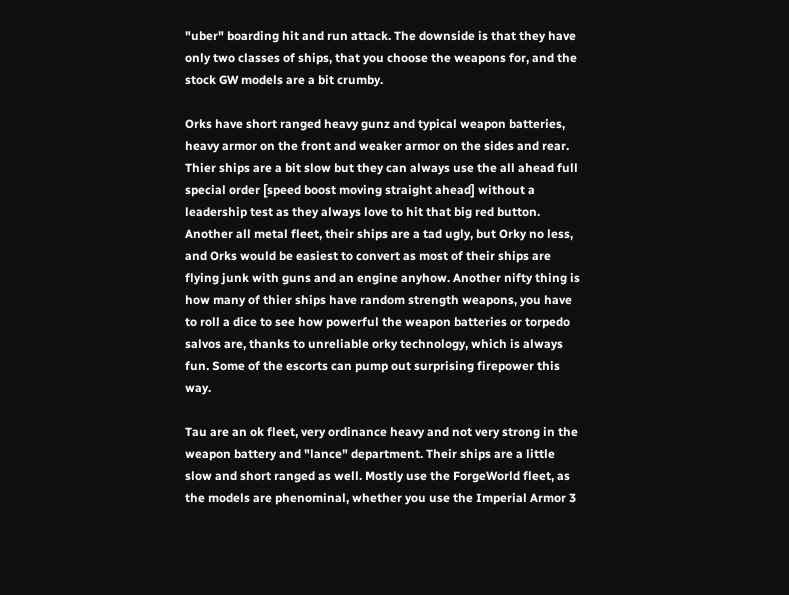"uber" boarding hit and run attack. The downside is that they have only two classes of ships, that you choose the weapons for, and the stock GW models are a bit crumby.

Orks have short ranged heavy gunz and typical weapon batteries, heavy armor on the front and weaker armor on the sides and rear. Thier ships are a bit slow but they can always use the all ahead full special order [speed boost moving straight ahead] without a leadership test as they always love to hit that big red button. Another all metal fleet, their ships are a tad ugly, but Orky no less, and Orks would be easiest to convert as most of their ships are flying junk with guns and an engine anyhow. Another nifty thing is how many of thier ships have random strength weapons, you have to roll a dice to see how powerful the weapon batteries or torpedo salvos are, thanks to unreliable orky technology, which is always fun. Some of the escorts can pump out surprising firepower this way.

Tau are an ok fleet, very ordinance heavy and not very strong in the weapon battery and "lance" department. Their ships are a little slow and short ranged as well. Mostly use the ForgeWorld fleet, as the models are phenominal, whether you use the Imperial Armor 3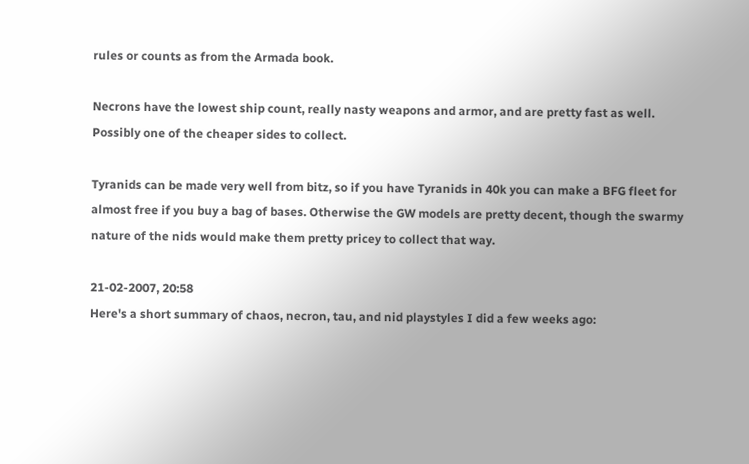rules or counts as from the Armada book.

Necrons have the lowest ship count, really nasty weapons and armor, and are pretty fast as well. Possibly one of the cheaper sides to collect.

Tyranids can be made very well from bitz, so if you have Tyranids in 40k you can make a BFG fleet for almost free if you buy a bag of bases. Otherwise the GW models are pretty decent, though the swarmy nature of the nids would make them pretty pricey to collect that way.

21-02-2007, 20:58
Here's a short summary of chaos, necron, tau, and nid playstyles I did a few weeks ago: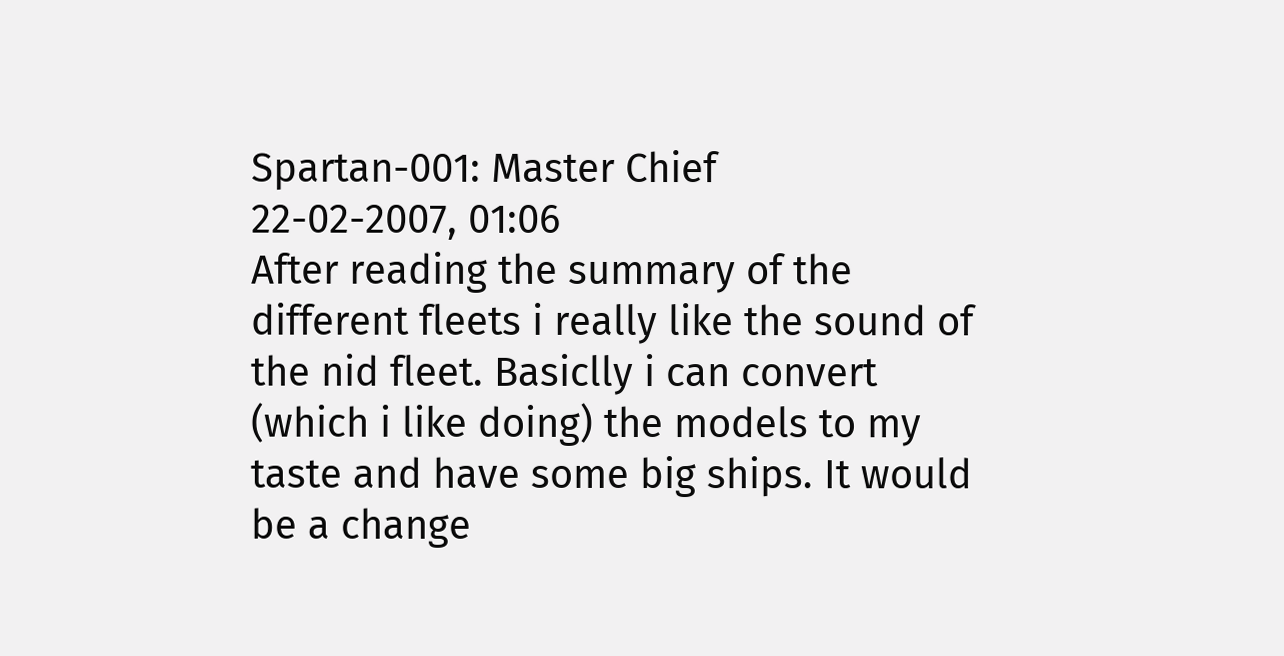Spartan-001: Master Chief
22-02-2007, 01:06
After reading the summary of the different fleets i really like the sound of the nid fleet. Basiclly i can convert (which i like doing) the models to my taste and have some big ships. It would be a change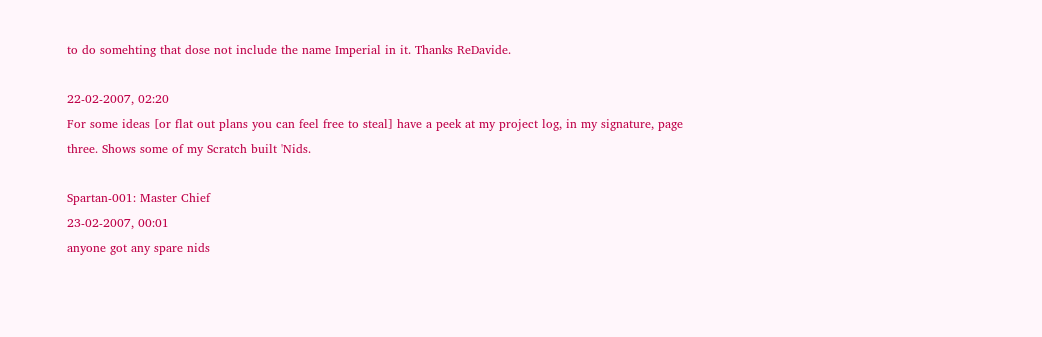to do somehting that dose not include the name Imperial in it. Thanks ReDavide.

22-02-2007, 02:20
For some ideas [or flat out plans you can feel free to steal] have a peek at my project log, in my signature, page three. Shows some of my Scratch built 'Nids.

Spartan-001: Master Chief
23-02-2007, 00:01
anyone got any spare nids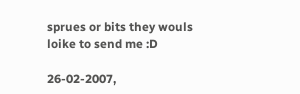sprues or bits they wouls loike to send me :D

26-02-2007,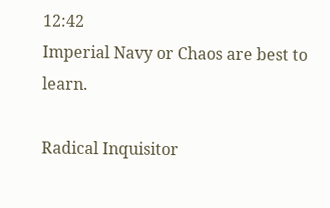12:42
Imperial Navy or Chaos are best to learn.

Radical Inquisitor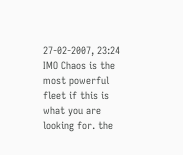27-02-2007, 23:24
IMO Chaos is the most powerful fleet if this is what you are looking for. the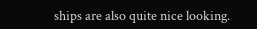ships are also quite nice looking.